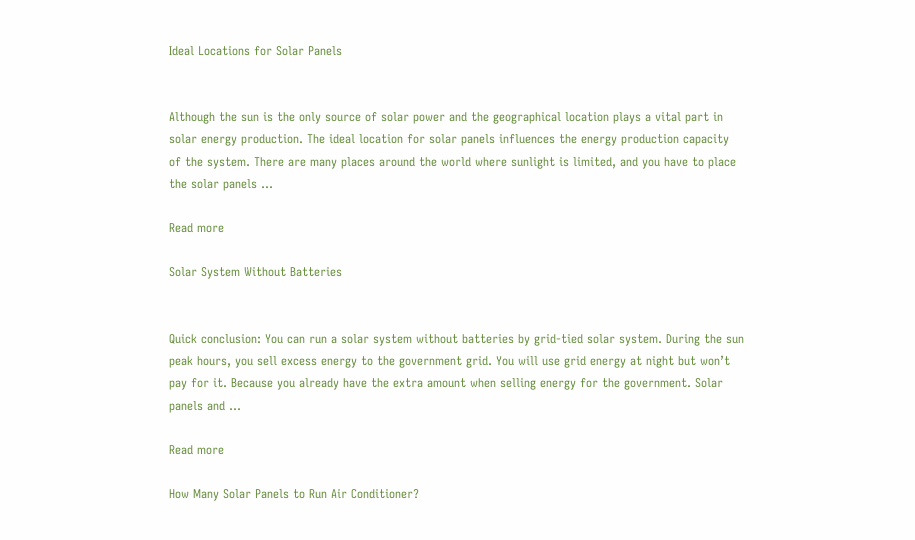Ideal Locations for Solar Panels


Although the sun is the only source of solar power and the geographical location plays a vital part in solar energy production. The ideal location for solar panels influences the energy production capacity of the system. There are many places around the world where sunlight is limited, and you have to place the solar panels …

Read more

Solar System Without Batteries


Quick conclusion: You can run a solar system without batteries by grid-tied solar system. During the sun peak hours, you sell excess energy to the government grid. You will use grid energy at night but won’t pay for it. Because you already have the extra amount when selling energy for the government. Solar panels and …

Read more

How Many Solar Panels to Run Air Conditioner?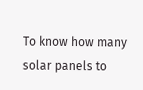To know how many solar panels to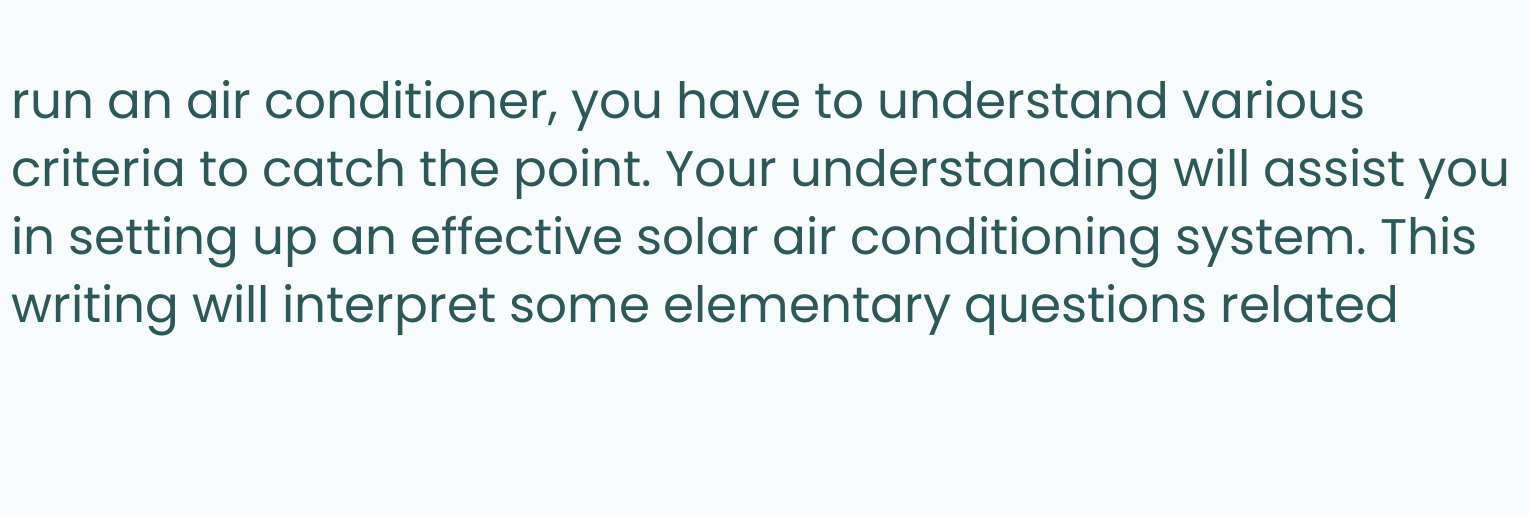run an air conditioner, you have to understand various criteria to catch the point. Your understanding will assist you in setting up an effective solar air conditioning system. This writing will interpret some elementary questions related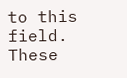to this field. These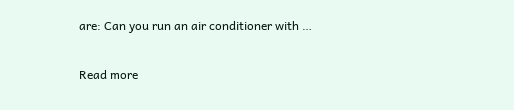are: Can you run an air conditioner with …

Read more